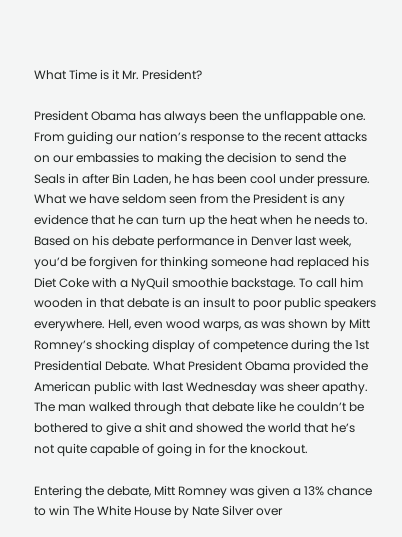What Time is it Mr. President?

President Obama has always been the unflappable one. From guiding our nation’s response to the recent attacks on our embassies to making the decision to send the Seals in after Bin Laden, he has been cool under pressure. What we have seldom seen from the President is any evidence that he can turn up the heat when he needs to. Based on his debate performance in Denver last week, you’d be forgiven for thinking someone had replaced his Diet Coke with a NyQuil smoothie backstage. To call him wooden in that debate is an insult to poor public speakers everywhere. Hell, even wood warps, as was shown by Mitt Romney’s shocking display of competence during the 1st Presidential Debate. What President Obama provided the American public with last Wednesday was sheer apathy. The man walked through that debate like he couldn’t be bothered to give a shit and showed the world that he’s not quite capable of going in for the knockout.

Entering the debate, Mitt Romney was given a 13% chance to win The White House by Nate Silver over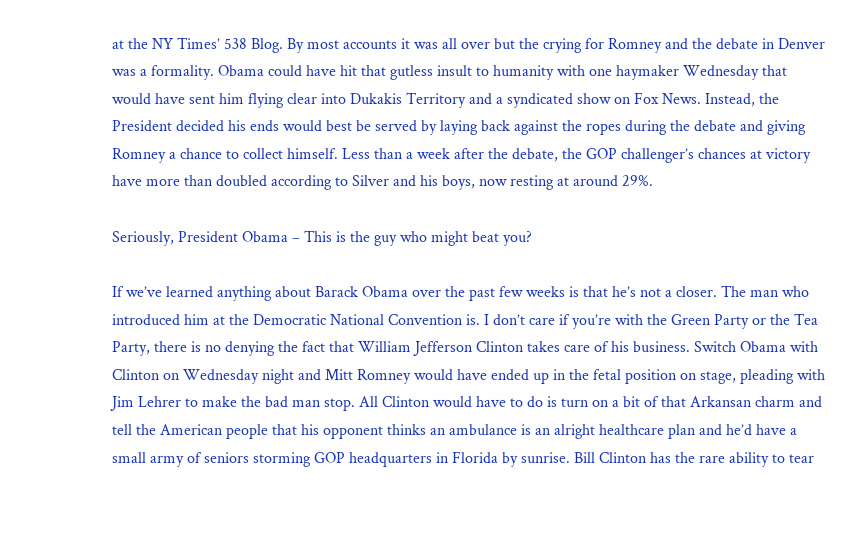at the NY Times’ 538 Blog. By most accounts it was all over but the crying for Romney and the debate in Denver was a formality. Obama could have hit that gutless insult to humanity with one haymaker Wednesday that would have sent him flying clear into Dukakis Territory and a syndicated show on Fox News. Instead, the President decided his ends would best be served by laying back against the ropes during the debate and giving Romney a chance to collect himself. Less than a week after the debate, the GOP challenger’s chances at victory have more than doubled according to Silver and his boys, now resting at around 29%.

Seriously, President Obama – This is the guy who might beat you?

If we’ve learned anything about Barack Obama over the past few weeks is that he’s not a closer. The man who introduced him at the Democratic National Convention is. I don’t care if you’re with the Green Party or the Tea Party, there is no denying the fact that William Jefferson Clinton takes care of his business. Switch Obama with Clinton on Wednesday night and Mitt Romney would have ended up in the fetal position on stage, pleading with Jim Lehrer to make the bad man stop. All Clinton would have to do is turn on a bit of that Arkansan charm and tell the American people that his opponent thinks an ambulance is an alright healthcare plan and he’d have a small army of seniors storming GOP headquarters in Florida by sunrise. Bill Clinton has the rare ability to tear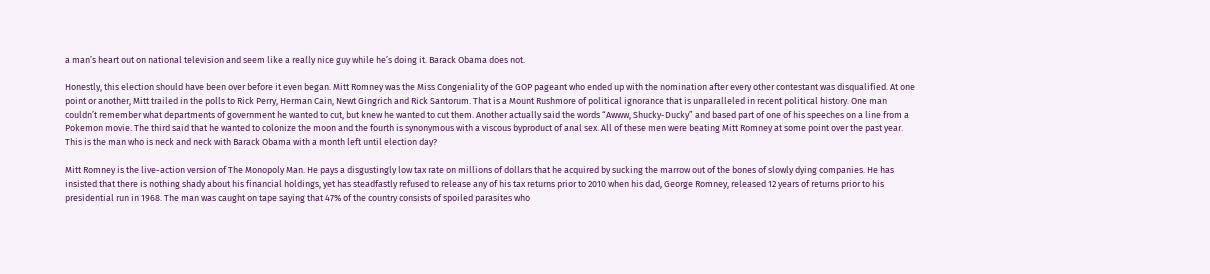a man’s heart out on national television and seem like a really nice guy while he’s doing it. Barack Obama does not.

Honestly, this election should have been over before it even began. Mitt Romney was the Miss Congeniality of the GOP pageant who ended up with the nomination after every other contestant was disqualified. At one point or another, Mitt trailed in the polls to Rick Perry, Herman Cain, Newt Gingrich and Rick Santorum. That is a Mount Rushmore of political ignorance that is unparalleled in recent political history. One man couldn’t remember what departments of government he wanted to cut, but knew he wanted to cut them. Another actually said the words “Awww, Shucky-Ducky” and based part of one of his speeches on a line from a Pokemon movie. The third said that he wanted to colonize the moon and the fourth is synonymous with a viscous byproduct of anal sex. All of these men were beating Mitt Romney at some point over the past year. This is the man who is neck and neck with Barack Obama with a month left until election day?

Mitt Romney is the live-action version of The Monopoly Man. He pays a disgustingly low tax rate on millions of dollars that he acquired by sucking the marrow out of the bones of slowly dying companies. He has insisted that there is nothing shady about his financial holdings, yet has steadfastly refused to release any of his tax returns prior to 2010 when his dad, George Romney, released 12 years of returns prior to his presidential run in 1968. The man was caught on tape saying that 47% of the country consists of spoiled parasites who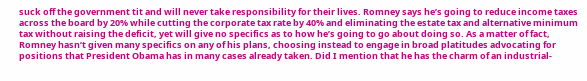suck off the government tit and will never take responsibility for their lives. Romney says he’s going to reduce income taxes across the board by 20% while cutting the corporate tax rate by 40% and eliminating the estate tax and alternative minimum tax without raising the deficit, yet will give no specifics as to how he’s going to go about doing so. As a matter of fact, Romney hasn’t given many specifics on any of his plans, choosing instead to engage in broad platitudes advocating for positions that President Obama has in many cases already taken. Did I mention that he has the charm of an industrial-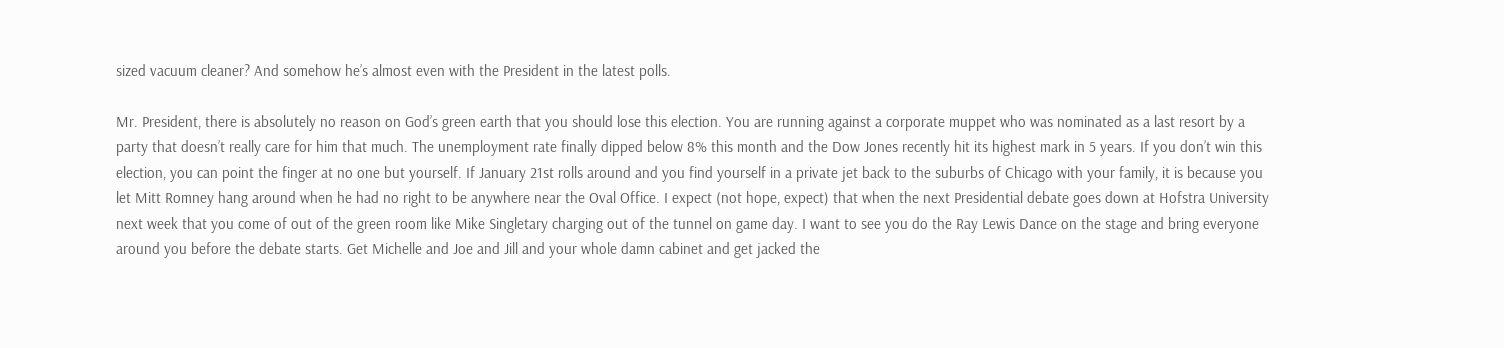sized vacuum cleaner? And somehow he’s almost even with the President in the latest polls.

Mr. President, there is absolutely no reason on God’s green earth that you should lose this election. You are running against a corporate muppet who was nominated as a last resort by a party that doesn’t really care for him that much. The unemployment rate finally dipped below 8% this month and the Dow Jones recently hit its highest mark in 5 years. If you don’t win this election, you can point the finger at no one but yourself. If January 21st rolls around and you find yourself in a private jet back to the suburbs of Chicago with your family, it is because you let Mitt Romney hang around when he had no right to be anywhere near the Oval Office. I expect (not hope, expect) that when the next Presidential debate goes down at Hofstra University next week that you come of out of the green room like Mike Singletary charging out of the tunnel on game day. I want to see you do the Ray Lewis Dance on the stage and bring everyone around you before the debate starts. Get Michelle and Joe and Jill and your whole damn cabinet and get jacked the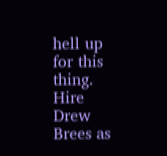hell up for this thing. Hire Drew Brees as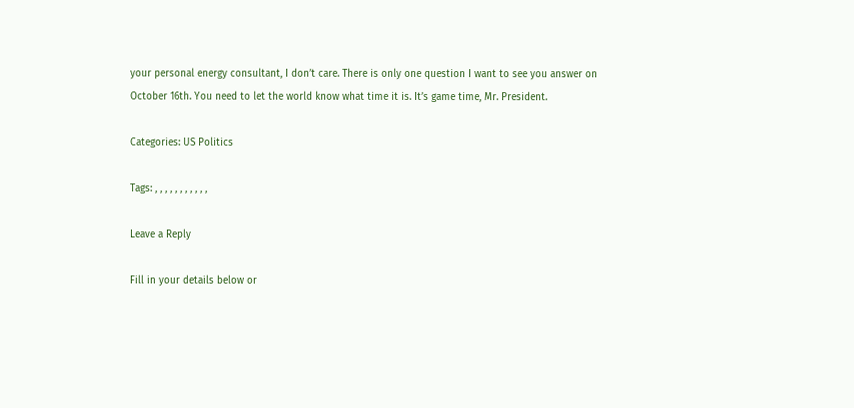your personal energy consultant, I don’t care. There is only one question I want to see you answer on October 16th. You need to let the world know what time it is. It’s game time, Mr. President.

Categories: US Politics

Tags: , , , , , , , , , , ,

Leave a Reply

Fill in your details below or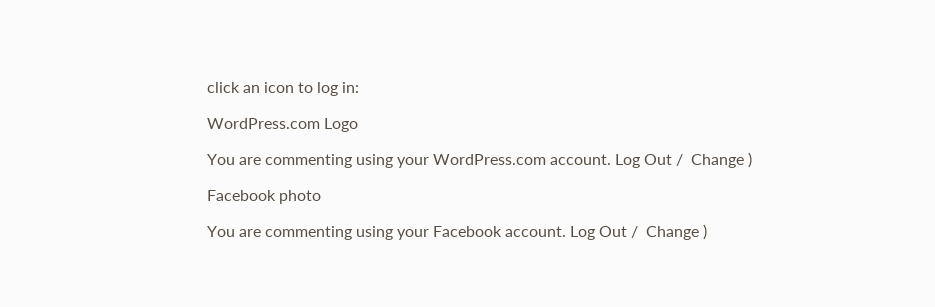click an icon to log in:

WordPress.com Logo

You are commenting using your WordPress.com account. Log Out /  Change )

Facebook photo

You are commenting using your Facebook account. Log Out /  Change )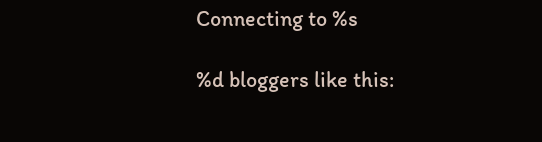Connecting to %s

%d bloggers like this: